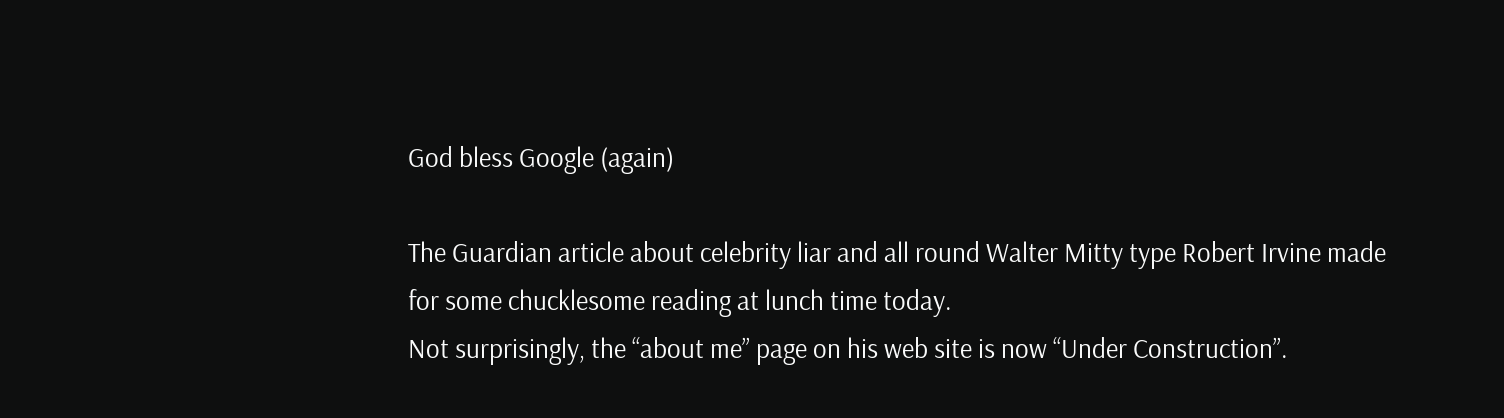God bless Google (again)

The Guardian article about celebrity liar and all round Walter Mitty type Robert Irvine made for some chucklesome reading at lunch time today.
Not surprisingly, the “about me” page on his web site is now “Under Construction”.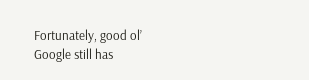Fortunately, good ol’ Google still has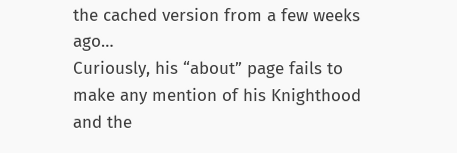the cached version from a few weeks ago…
Curiously, his “about” page fails to make any mention of his Knighthood and the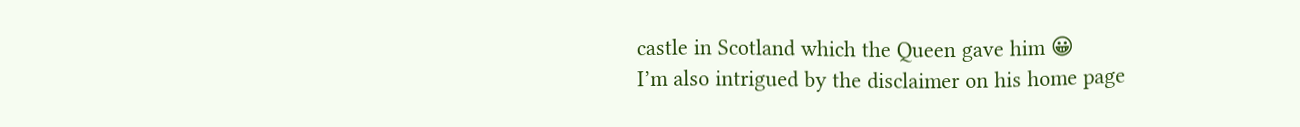castle in Scotland which the Queen gave him 😀
I’m also intrigued by the disclaimer on his home page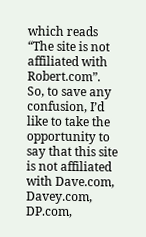which reads “The site is not affiliated with Robert.com”.
So, to save any confusion, I’d like to take the opportunity to say that this site is not affiliated with Dave.com, Davey.com, DP.com,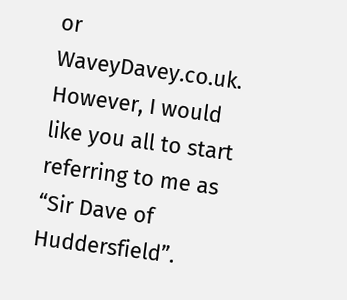or WaveyDavey.co.uk. However, I would like you all to start referring to me as “Sir Dave of Huddersfield”.